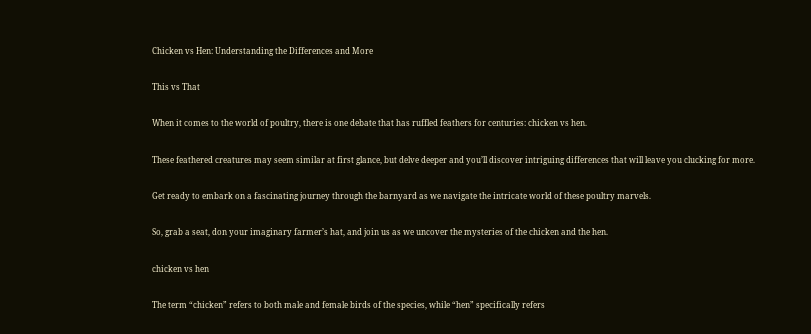Chicken vs Hen: Understanding the Differences and More

This vs That

When it comes to the world of poultry, there is one debate that has ruffled feathers for centuries: chicken vs hen.

These feathered creatures may seem similar at first glance, but delve deeper and you’ll discover intriguing differences that will leave you clucking for more.

Get ready to embark on a fascinating journey through the barnyard as we navigate the intricate world of these poultry marvels.

So, grab a seat, don your imaginary farmer’s hat, and join us as we uncover the mysteries of the chicken and the hen.

chicken vs hen

The term “chicken” refers to both male and female birds of the species, while “hen” specifically refers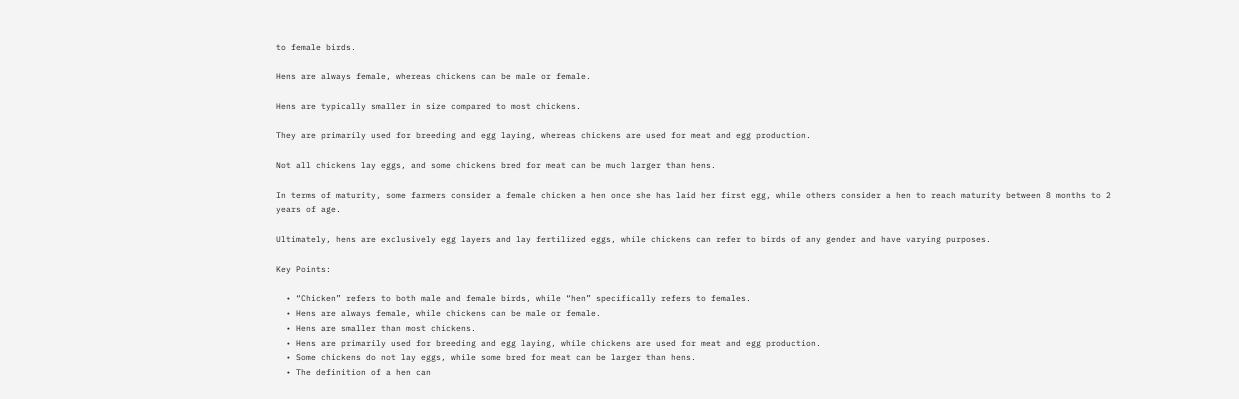to female birds.

Hens are always female, whereas chickens can be male or female.

Hens are typically smaller in size compared to most chickens.

They are primarily used for breeding and egg laying, whereas chickens are used for meat and egg production.

Not all chickens lay eggs, and some chickens bred for meat can be much larger than hens.

In terms of maturity, some farmers consider a female chicken a hen once she has laid her first egg, while others consider a hen to reach maturity between 8 months to 2 years of age.

Ultimately, hens are exclusively egg layers and lay fertilized eggs, while chickens can refer to birds of any gender and have varying purposes.

Key Points:

  • “Chicken” refers to both male and female birds, while “hen” specifically refers to females.
  • Hens are always female, while chickens can be male or female.
  • Hens are smaller than most chickens.
  • Hens are primarily used for breeding and egg laying, while chickens are used for meat and egg production.
  • Some chickens do not lay eggs, while some bred for meat can be larger than hens.
  • The definition of a hen can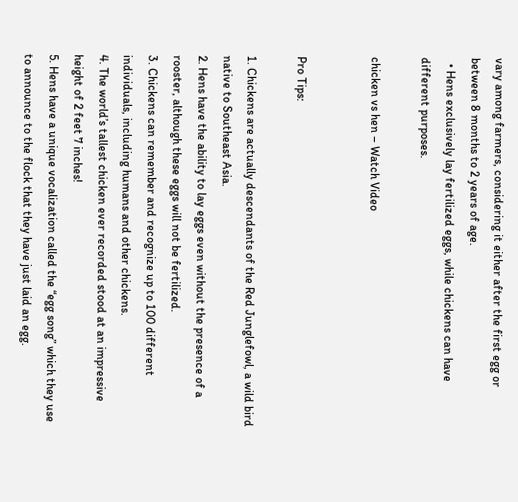vary among farmers, considering it either after the first egg or between 8 months to 2 years of age.
  • Hens exclusively lay fertilized eggs, while chickens can have different purposes.

chicken vs hen – Watch Video


Pro Tips:

1. Chickens are actually descendants of the Red Junglefowl, a wild bird native to Southeast Asia.
2. Hens have the ability to lay eggs even without the presence of a rooster, although these eggs will not be fertilized.
3. Chickens can remember and recognize up to 100 different individuals, including humans and other chickens.
4. The world’s tallest chicken ever recorded stood at an impressive height of 2 feet 7 inches!
5. Hens have a unique vocalization called the “egg song” which they use to announce to the flock that they have just laid an egg.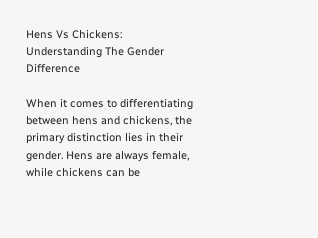Hens Vs Chickens: Understanding The Gender Difference

When it comes to differentiating between hens and chickens, the primary distinction lies in their gender. Hens are always female, while chickens can be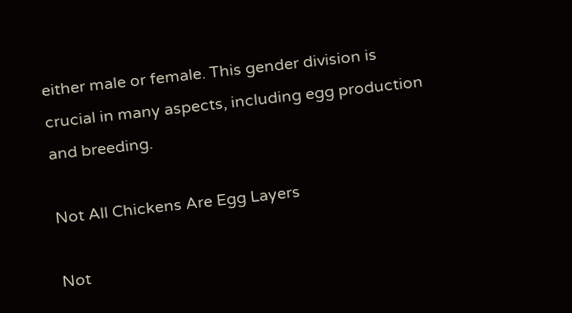either male or female. This gender division is crucial in many aspects, including egg production and breeding.

Not All Chickens Are Egg Layers

Not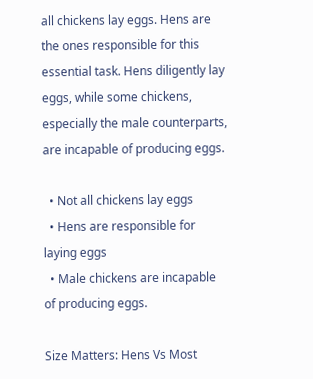all chickens lay eggs. Hens are the ones responsible for this essential task. Hens diligently lay eggs, while some chickens, especially the male counterparts, are incapable of producing eggs.

  • Not all chickens lay eggs
  • Hens are responsible for laying eggs
  • Male chickens are incapable of producing eggs.

Size Matters: Hens Vs Most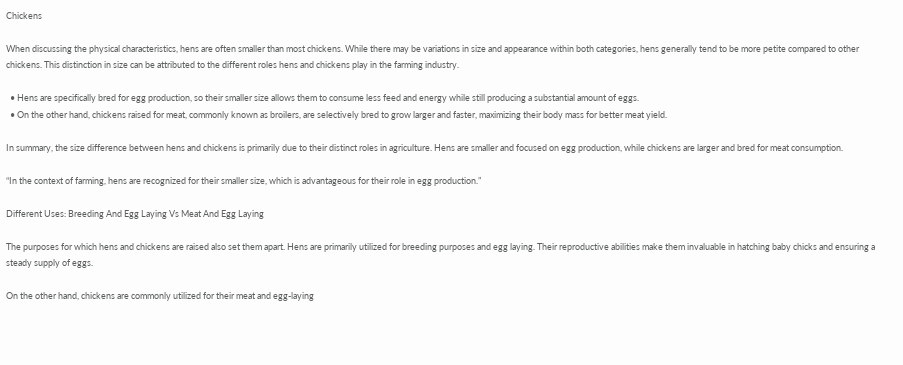Chickens

When discussing the physical characteristics, hens are often smaller than most chickens. While there may be variations in size and appearance within both categories, hens generally tend to be more petite compared to other chickens. This distinction in size can be attributed to the different roles hens and chickens play in the farming industry.

  • Hens are specifically bred for egg production, so their smaller size allows them to consume less feed and energy while still producing a substantial amount of eggs.
  • On the other hand, chickens raised for meat, commonly known as broilers, are selectively bred to grow larger and faster, maximizing their body mass for better meat yield.

In summary, the size difference between hens and chickens is primarily due to their distinct roles in agriculture. Hens are smaller and focused on egg production, while chickens are larger and bred for meat consumption.

“In the context of farming, hens are recognized for their smaller size, which is advantageous for their role in egg production.”

Different Uses: Breeding And Egg Laying Vs Meat And Egg Laying

The purposes for which hens and chickens are raised also set them apart. Hens are primarily utilized for breeding purposes and egg laying. Their reproductive abilities make them invaluable in hatching baby chicks and ensuring a steady supply of eggs.

On the other hand, chickens are commonly utilized for their meat and egg-laying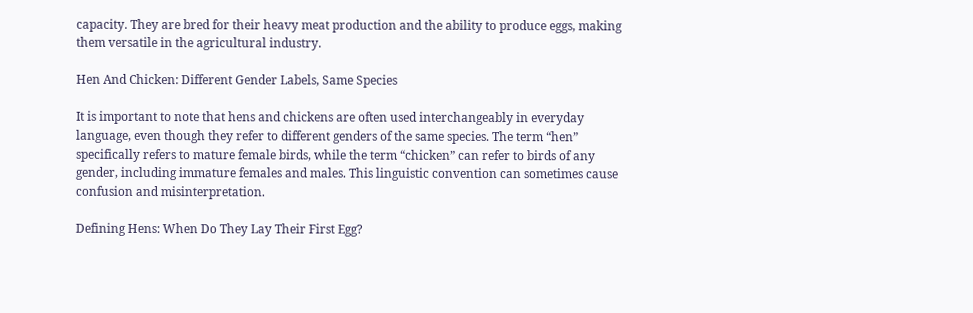capacity. They are bred for their heavy meat production and the ability to produce eggs, making them versatile in the agricultural industry.

Hen And Chicken: Different Gender Labels, Same Species

It is important to note that hens and chickens are often used interchangeably in everyday language, even though they refer to different genders of the same species. The term “hen” specifically refers to mature female birds, while the term “chicken” can refer to birds of any gender, including immature females and males. This linguistic convention can sometimes cause confusion and misinterpretation.

Defining Hens: When Do They Lay Their First Egg?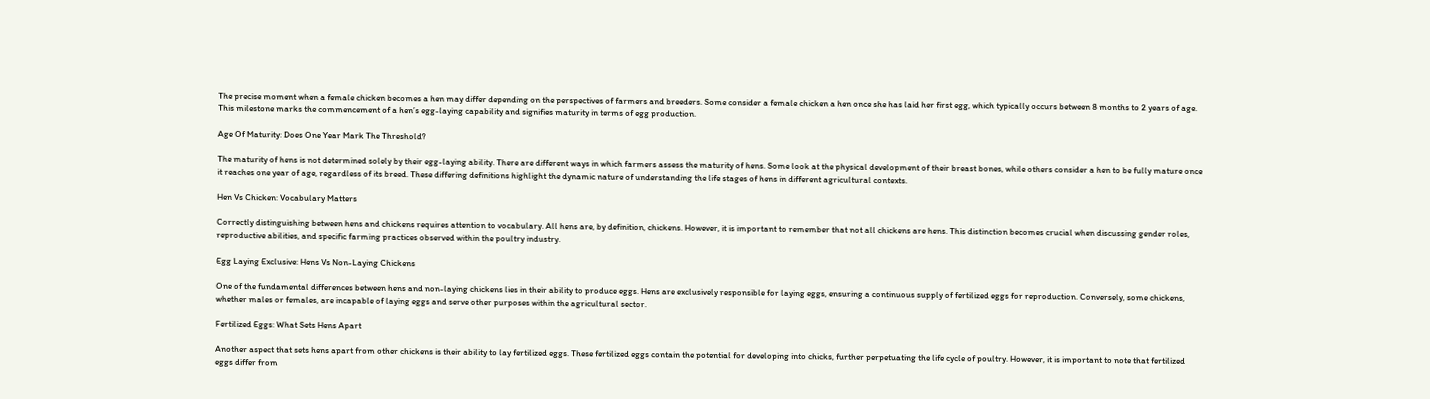The precise moment when a female chicken becomes a hen may differ depending on the perspectives of farmers and breeders. Some consider a female chicken a hen once she has laid her first egg, which typically occurs between 8 months to 2 years of age. This milestone marks the commencement of a hen’s egg-laying capability and signifies maturity in terms of egg production.

Age Of Maturity: Does One Year Mark The Threshold?

The maturity of hens is not determined solely by their egg-laying ability. There are different ways in which farmers assess the maturity of hens. Some look at the physical development of their breast bones, while others consider a hen to be fully mature once it reaches one year of age, regardless of its breed. These differing definitions highlight the dynamic nature of understanding the life stages of hens in different agricultural contexts.

Hen Vs Chicken: Vocabulary Matters

Correctly distinguishing between hens and chickens requires attention to vocabulary. All hens are, by definition, chickens. However, it is important to remember that not all chickens are hens. This distinction becomes crucial when discussing gender roles, reproductive abilities, and specific farming practices observed within the poultry industry.

Egg Laying Exclusive: Hens Vs Non-Laying Chickens

One of the fundamental differences between hens and non-laying chickens lies in their ability to produce eggs. Hens are exclusively responsible for laying eggs, ensuring a continuous supply of fertilized eggs for reproduction. Conversely, some chickens, whether males or females, are incapable of laying eggs and serve other purposes within the agricultural sector.

Fertilized Eggs: What Sets Hens Apart

Another aspect that sets hens apart from other chickens is their ability to lay fertilized eggs. These fertilized eggs contain the potential for developing into chicks, further perpetuating the life cycle of poultry. However, it is important to note that fertilized eggs differ from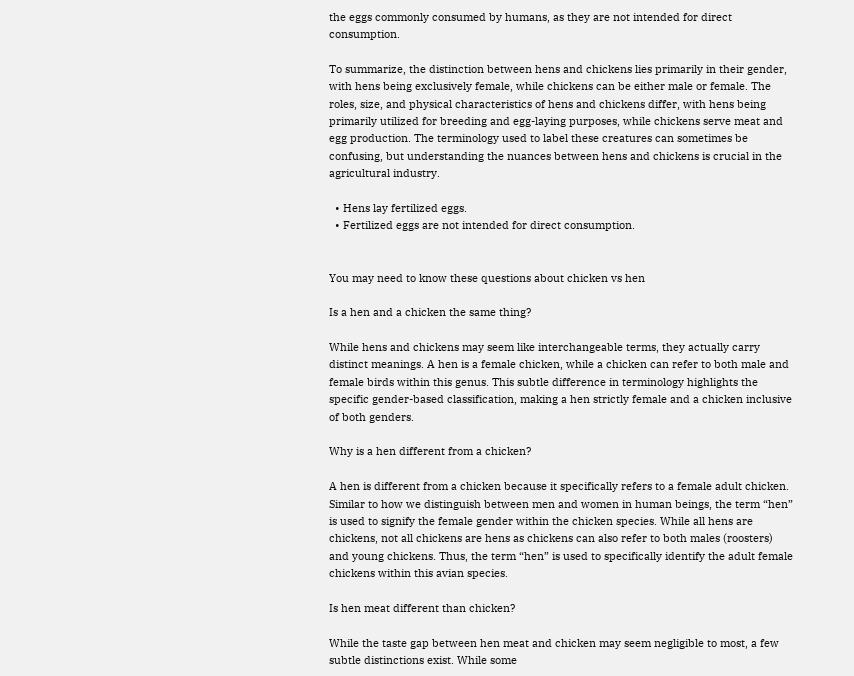the eggs commonly consumed by humans, as they are not intended for direct consumption.

To summarize, the distinction between hens and chickens lies primarily in their gender, with hens being exclusively female, while chickens can be either male or female. The roles, size, and physical characteristics of hens and chickens differ, with hens being primarily utilized for breeding and egg-laying purposes, while chickens serve meat and egg production. The terminology used to label these creatures can sometimes be confusing, but understanding the nuances between hens and chickens is crucial in the agricultural industry.

  • Hens lay fertilized eggs.
  • Fertilized eggs are not intended for direct consumption.


You may need to know these questions about chicken vs hen

Is a hen and a chicken the same thing?

While hens and chickens may seem like interchangeable terms, they actually carry distinct meanings. A hen is a female chicken, while a chicken can refer to both male and female birds within this genus. This subtle difference in terminology highlights the specific gender-based classification, making a hen strictly female and a chicken inclusive of both genders.

Why is a hen different from a chicken?

A hen is different from a chicken because it specifically refers to a female adult chicken. Similar to how we distinguish between men and women in human beings, the term “hen” is used to signify the female gender within the chicken species. While all hens are chickens, not all chickens are hens as chickens can also refer to both males (roosters) and young chickens. Thus, the term “hen” is used to specifically identify the adult female chickens within this avian species.

Is hen meat different than chicken?

While the taste gap between hen meat and chicken may seem negligible to most, a few subtle distinctions exist. While some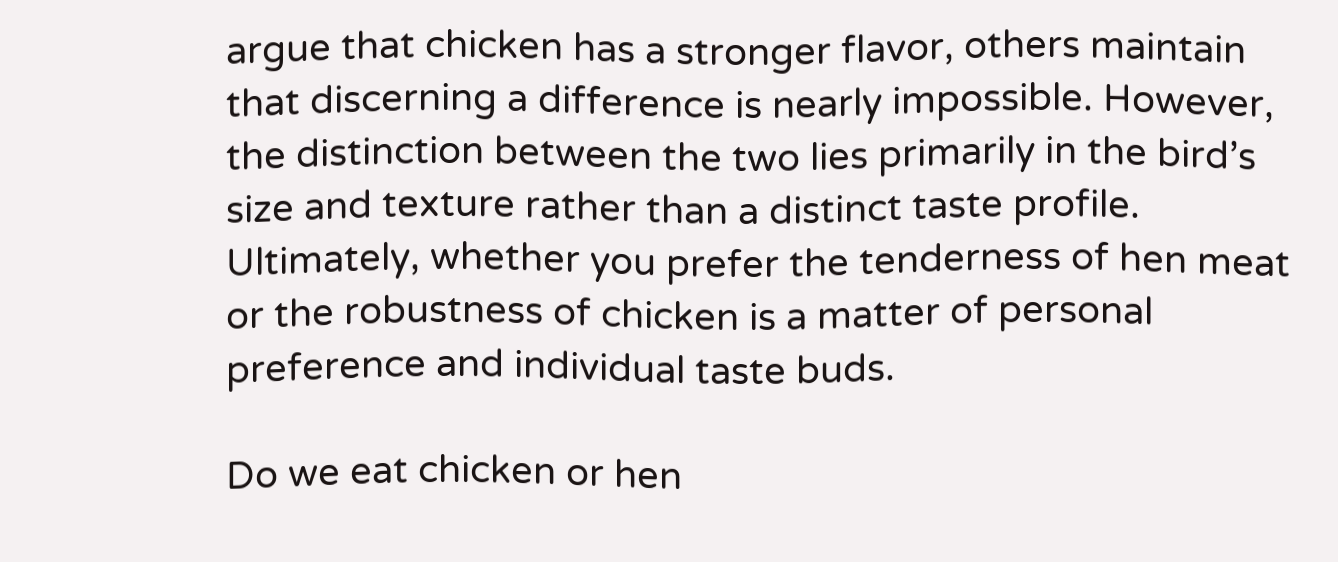argue that chicken has a stronger flavor, others maintain that discerning a difference is nearly impossible. However, the distinction between the two lies primarily in the bird’s size and texture rather than a distinct taste profile. Ultimately, whether you prefer the tenderness of hen meat or the robustness of chicken is a matter of personal preference and individual taste buds.

Do we eat chicken or hen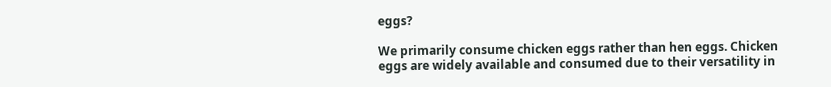eggs?

We primarily consume chicken eggs rather than hen eggs. Chicken eggs are widely available and consumed due to their versatility in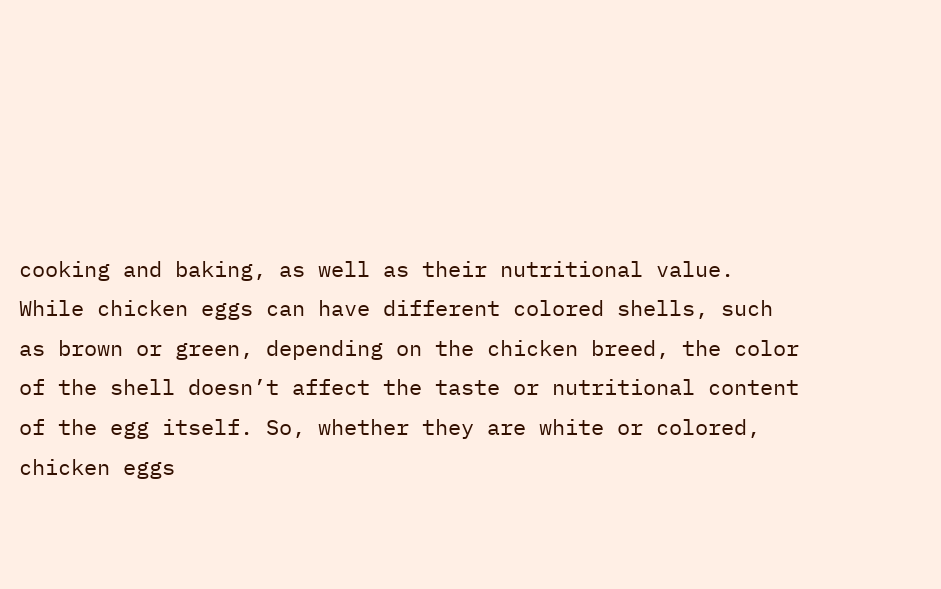cooking and baking, as well as their nutritional value. While chicken eggs can have different colored shells, such as brown or green, depending on the chicken breed, the color of the shell doesn’t affect the taste or nutritional content of the egg itself. So, whether they are white or colored, chicken eggs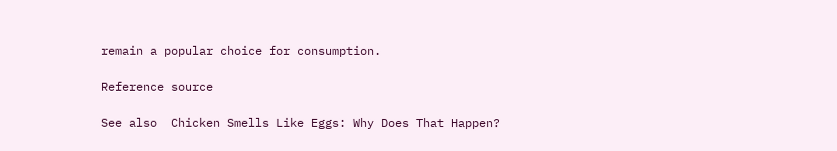remain a popular choice for consumption.

Reference source

See also  Chicken Smells Like Eggs: Why Does That Happen?